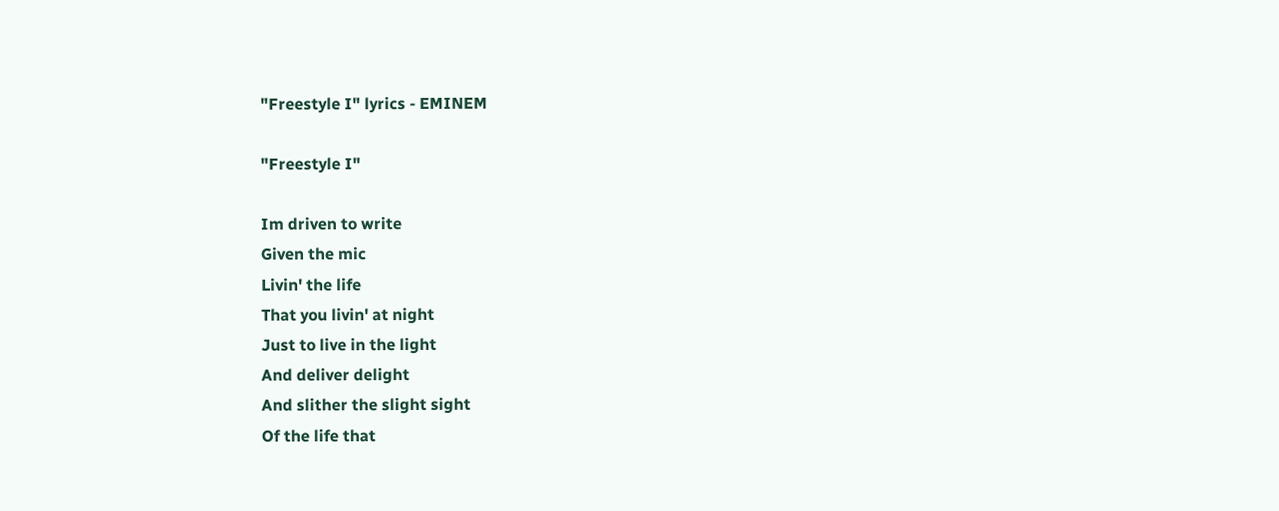"Freestyle I" lyrics - EMINEM

"Freestyle I"

Im driven to write
Given the mic
Livin' the life
That you livin' at night
Just to live in the light
And deliver delight
And slither the slight sight
Of the life that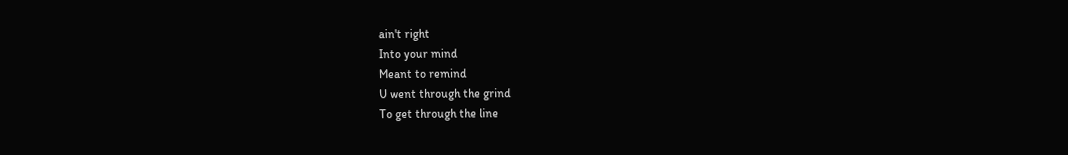ain't right
Into your mind
Meant to remind
U went through the grind
To get through the line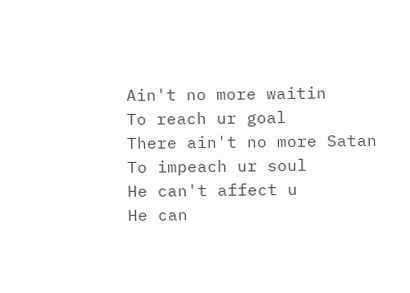Ain't no more waitin
To reach ur goal
There ain't no more Satan
To impeach ur soul
He can't affect u
He can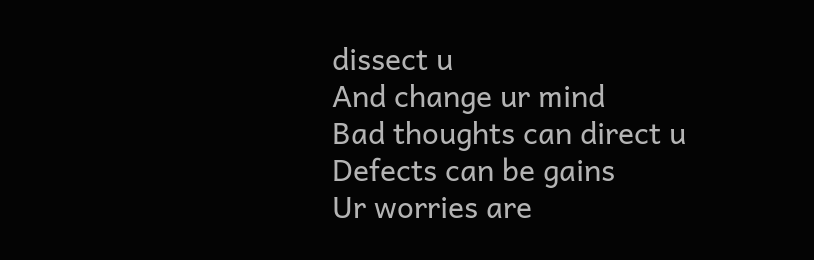dissect u
And change ur mind
Bad thoughts can direct u
Defects can be gains
Ur worries are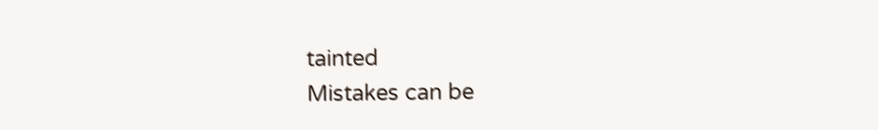tainted
Mistakes can be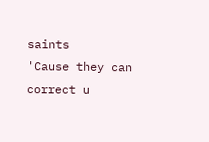saints
'Cause they can correct u